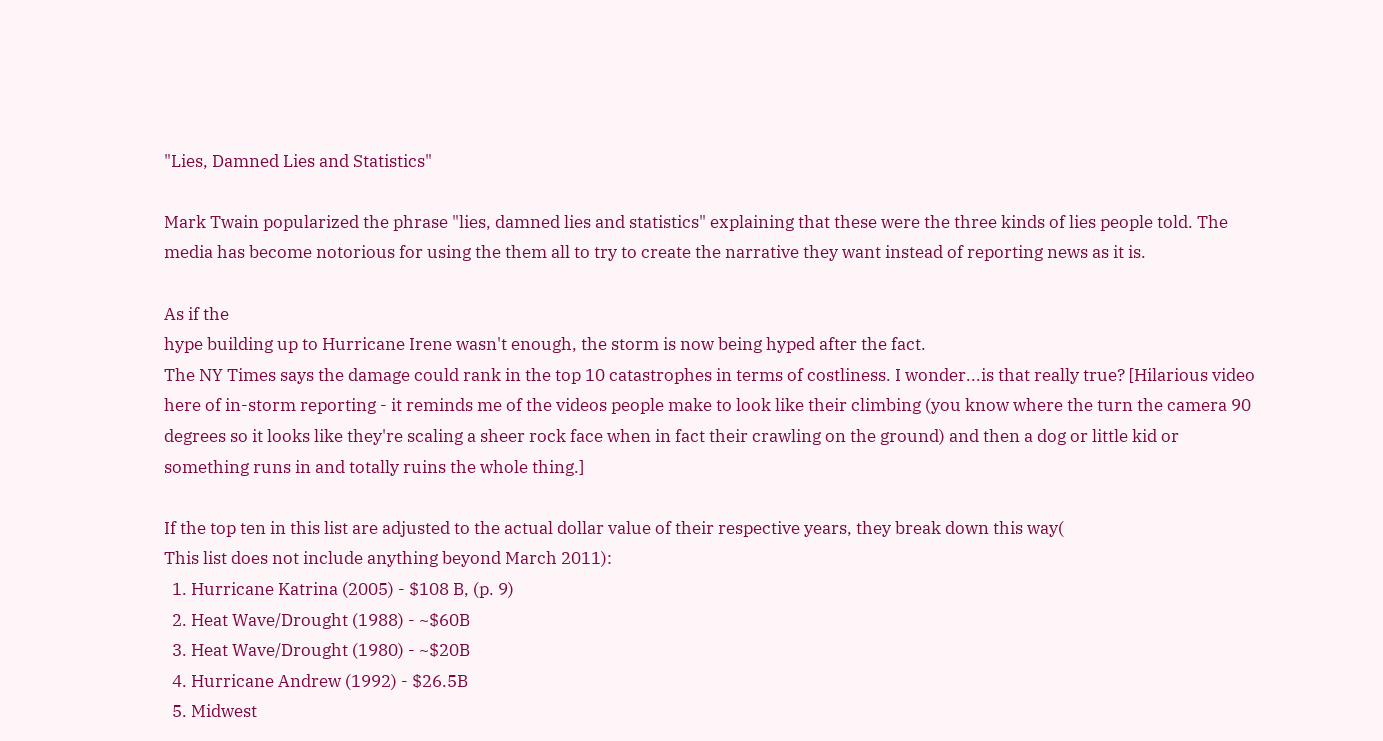"Lies, Damned Lies and Statistics"

Mark Twain popularized the phrase "lies, damned lies and statistics" explaining that these were the three kinds of lies people told. The media has become notorious for using the them all to try to create the narrative they want instead of reporting news as it is.

As if the
hype building up to Hurricane Irene wasn't enough, the storm is now being hyped after the fact.
The NY Times says the damage could rank in the top 10 catastrophes in terms of costliness. I wonder...is that really true? [Hilarious video here of in-storm reporting - it reminds me of the videos people make to look like their climbing (you know where the turn the camera 90 degrees so it looks like they're scaling a sheer rock face when in fact their crawling on the ground) and then a dog or little kid or something runs in and totally ruins the whole thing.]

If the top ten in this list are adjusted to the actual dollar value of their respective years, they break down this way(
This list does not include anything beyond March 2011):
  1. Hurricane Katrina (2005) - $108 B, (p. 9)
  2. Heat Wave/Drought (1988) - ~$60B
  3. Heat Wave/Drought (1980) - ~$20B
  4. Hurricane Andrew (1992) - $26.5B
  5. Midwest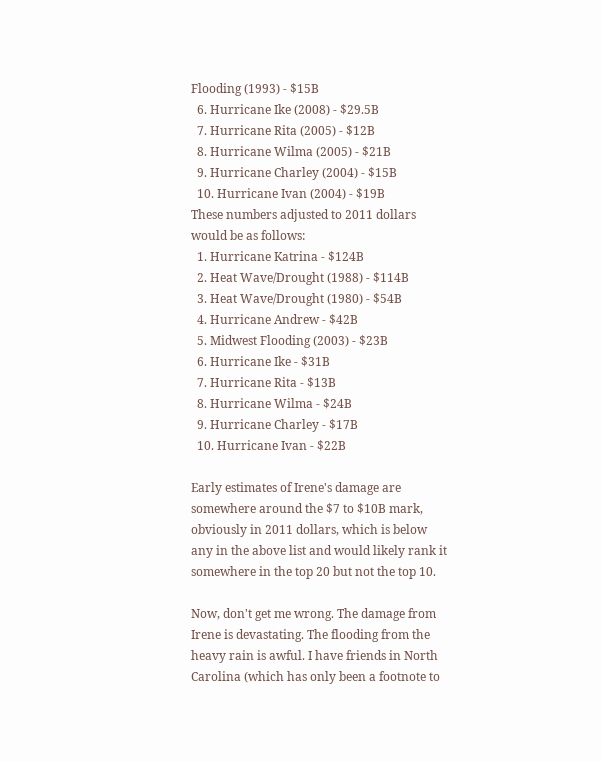Flooding (1993) - $15B
  6. Hurricane Ike (2008) - $29.5B
  7. Hurricane Rita (2005) - $12B
  8. Hurricane Wilma (2005) - $21B
  9. Hurricane Charley (2004) - $15B
  10. Hurricane Ivan (2004) - $19B
These numbers adjusted to 2011 dollars would be as follows:
  1. Hurricane Katrina - $124B
  2. Heat Wave/Drought (1988) - $114B
  3. Heat Wave/Drought (1980) - $54B
  4. Hurricane Andrew - $42B
  5. Midwest Flooding (2003) - $23B
  6. Hurricane Ike - $31B
  7. Hurricane Rita - $13B
  8. Hurricane Wilma - $24B
  9. Hurricane Charley - $17B
  10. Hurricane Ivan - $22B

Early estimates of Irene's damage are somewhere around the $7 to $10B mark, obviously in 2011 dollars, which is below any in the above list and would likely rank it somewhere in the top 20 but not the top 10.

Now, don't get me wrong. The damage from Irene is devastating. The flooding from the heavy rain is awful. I have friends in North Carolina (which has only been a footnote to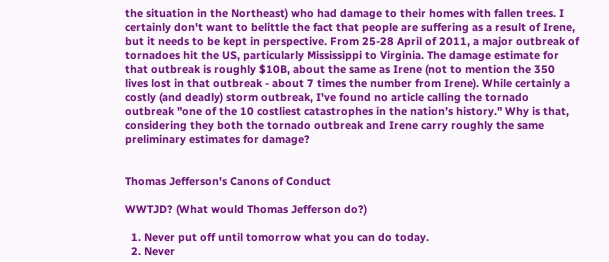the situation in the Northeast) who had damage to their homes with fallen trees. I certainly don't want to belittle the fact that people are suffering as a result of Irene, but it needs to be kept in perspective. From 25-28 April of 2011, a major outbreak of tornadoes hit the US, particularly Mississippi to Virginia. The damage estimate for that outbreak is roughly $10B, about the same as Irene (not to mention the 350 lives lost in that outbreak - about 7 times the number from Irene). While certainly a costly (and deadly) storm outbreak, I've found no article calling the tornado outbreak "one of the 10 costliest catastrophes in the nation’s history." Why is that, considering they both the tornado outbreak and Irene carry roughly the same preliminary estimates for damage?


Thomas Jefferson's Canons of Conduct

WWTJD? (What would Thomas Jefferson do?)

  1. Never put off until tomorrow what you can do today.
  2. Never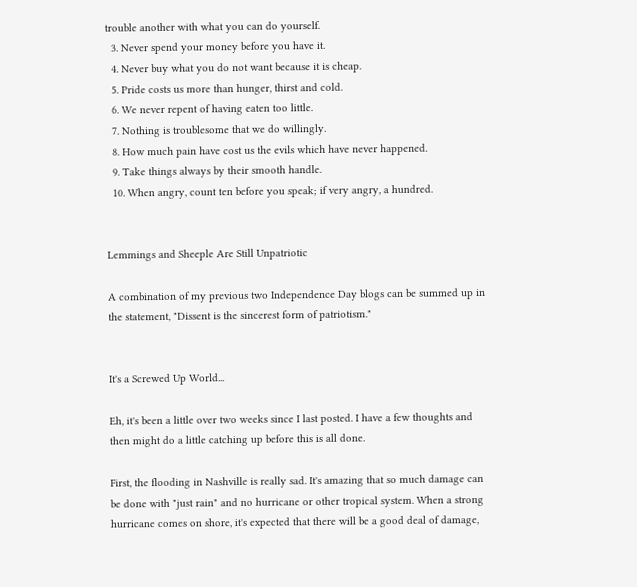trouble another with what you can do yourself.
  3. Never spend your money before you have it.
  4. Never buy what you do not want because it is cheap.
  5. Pride costs us more than hunger, thirst and cold.
  6. We never repent of having eaten too little.
  7. Nothing is troublesome that we do willingly.
  8. How much pain have cost us the evils which have never happened.
  9. Take things always by their smooth handle.
  10. When angry, count ten before you speak; if very angry, a hundred.


Lemmings and Sheeple Are Still Unpatriotic

A combination of my previous two Independence Day blogs can be summed up in the statement, "Dissent is the sincerest form of patriotism."


It's a Screwed Up World...

Eh, it's been a little over two weeks since I last posted. I have a few thoughts and then might do a little catching up before this is all done.

First, the flooding in Nashville is really sad. It's amazing that so much damage can be done with "just rain" and no hurricane or other tropical system. When a strong hurricane comes on shore, it's expected that there will be a good deal of damage,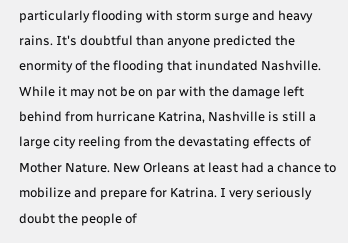particularly flooding with storm surge and heavy rains. It's doubtful than anyone predicted the enormity of the flooding that inundated Nashville.
While it may not be on par with the damage left behind from hurricane Katrina, Nashville is still a large city reeling from the devastating effects of Mother Nature. New Orleans at least had a chance to mobilize and prepare for Katrina. I very seriously doubt the people of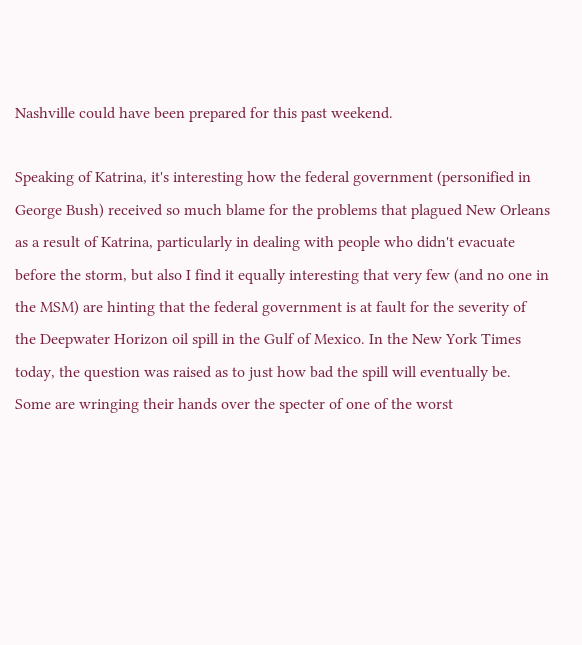Nashville could have been prepared for this past weekend.

Speaking of Katrina, it's interesting how the federal government (personified in George Bush) received so much blame for the problems that plagued New Orleans as a result of Katrina, particularly in dealing with people who didn't evacuate before the storm, but also I find it equally interesting that very few (and no one in the MSM) are hinting that the federal government is at fault for the severity of the Deepwater Horizon oil spill in the Gulf of Mexico. In the New York Times today, the question was raised as to just how bad the spill will eventually be. Some are wringing their hands over the specter of one of the worst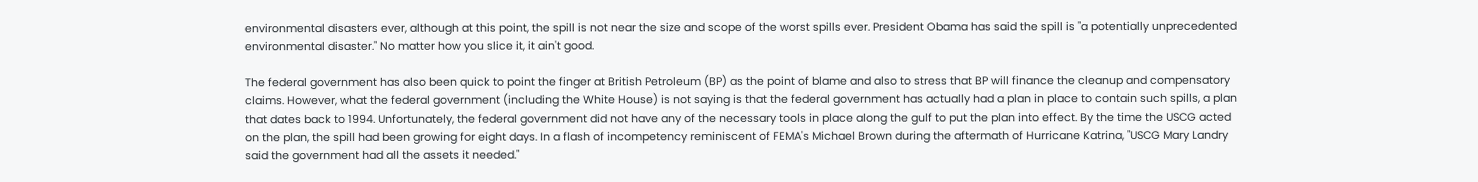environmental disasters ever, although at this point, the spill is not near the size and scope of the worst spills ever. President Obama has said the spill is "a potentially unprecedented environmental disaster." No matter how you slice it, it ain't good.

The federal government has also been quick to point the finger at British Petroleum (BP) as the point of blame and also to stress that BP will finance the cleanup and compensatory claims. However, what the federal government (including the White House) is not saying is that the federal government has actually had a plan in place to contain such spills, a plan that dates back to 1994. Unfortunately, the federal government did not have any of the necessary tools in place along the gulf to put the plan into effect. By the time the USCG acted on the plan, the spill had been growing for eight days. In a flash of incompetency reminiscent of FEMA's Michael Brown during the aftermath of Hurricane Katrina, "USCG Mary Landry said the government had all the assets it needed."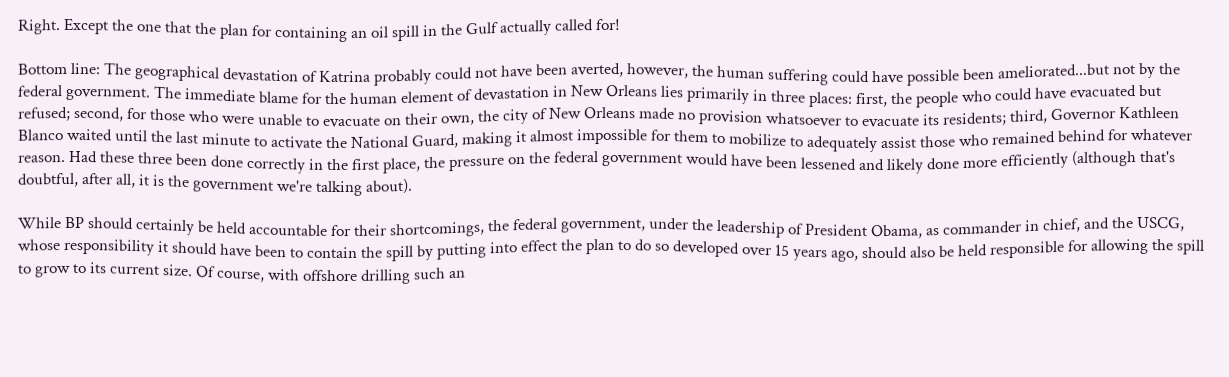Right. Except the one that the plan for containing an oil spill in the Gulf actually called for!

Bottom line: The geographical devastation of Katrina probably could not have been averted, however, the human suffering could have possible been ameliorated...but not by the federal government. The immediate blame for the human element of devastation in New Orleans lies primarily in three places: first, the people who could have evacuated but refused; second, for those who were unable to evacuate on their own, the city of New Orleans made no provision whatsoever to evacuate its residents; third, Governor Kathleen Blanco waited until the last minute to activate the National Guard, making it almost impossible for them to mobilize to adequately assist those who remained behind for whatever reason. Had these three been done correctly in the first place, the pressure on the federal government would have been lessened and likely done more efficiently (although that's doubtful, after all, it is the government we're talking about).

While BP should certainly be held accountable for their shortcomings, the federal government, under the leadership of President Obama, as commander in chief, and the USCG, whose responsibility it should have been to contain the spill by putting into effect the plan to do so developed over 15 years ago, should also be held responsible for allowing the spill to grow to its current size. Of course, with offshore drilling such an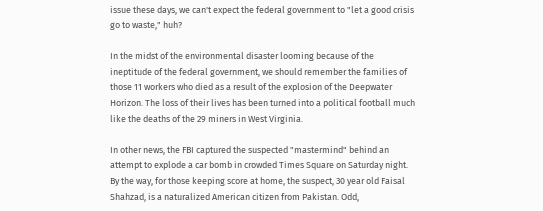issue these days, we can't expect the federal government to "let a good crisis go to waste," huh?

In the midst of the environmental disaster looming because of the ineptitude of the federal government, we should remember the families of those 11 workers who died as a result of the explosion of the Deepwater Horizon. The loss of their lives has been turned into a political football much like the deaths of the 29 miners in West Virginia.

In other news, the FBI captured the suspected "mastermind" behind an attempt to explode a car bomb in crowded Times Square on Saturday night. By the way, for those keeping score at home, the suspect, 30 year old Faisal Shahzad, is a naturalized American citizen from Pakistan. Odd,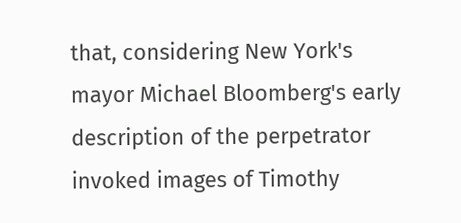that, considering New York's mayor Michael Bloomberg's early description of the perpetrator invoked images of Timothy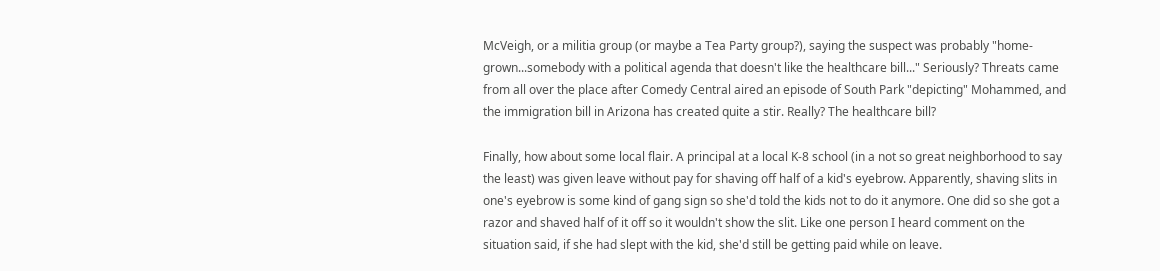McVeigh, or a militia group (or maybe a Tea Party group?), saying the suspect was probably "home-grown...somebody with a political agenda that doesn't like the healthcare bill..." Seriously? Threats came from all over the place after Comedy Central aired an episode of South Park "depicting" Mohammed, and the immigration bill in Arizona has created quite a stir. Really? The healthcare bill?

Finally, how about some local flair. A principal at a local K-8 school (in a not so great neighborhood to say the least) was given leave without pay for shaving off half of a kid's eyebrow. Apparently, shaving slits in one's eyebrow is some kind of gang sign so she'd told the kids not to do it anymore. One did so she got a razor and shaved half of it off so it wouldn't show the slit. Like one person I heard comment on the situation said, if she had slept with the kid, she'd still be getting paid while on leave.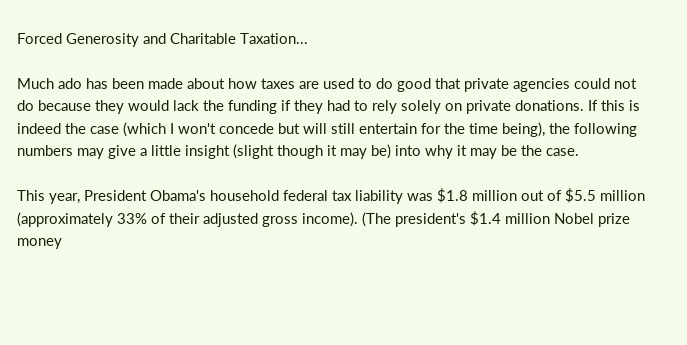Forced Generosity and Charitable Taxation...

Much ado has been made about how taxes are used to do good that private agencies could not do because they would lack the funding if they had to rely solely on private donations. If this is indeed the case (which I won't concede but will still entertain for the time being), the following numbers may give a little insight (slight though it may be) into why it may be the case.

This year, President Obama's household federal tax liability was $1.8 million out of $5.5 million (approximately 33% of their adjusted gross income). (The president's $1.4 million Nobel prize money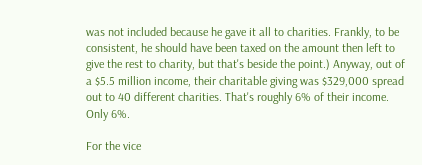was not included because he gave it all to charities. Frankly, to be consistent, he should have been taxed on the amount then left to give the rest to charity, but that's beside the point.) Anyway, out of a $5.5 million income, their charitable giving was $329,000 spread out to 40 different charities. That's roughly 6% of their income. Only 6%.

For the vice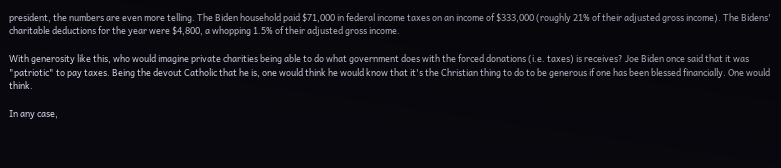president, the numbers are even more telling. The Biden household paid $71,000 in federal income taxes on an income of $333,000 (roughly 21% of their adjusted gross income). The Bidens' charitable deductions for the year were $4,800, a whopping 1.5% of their adjusted gross income.

With generosity like this, who would imagine private charities being able to do what government does with the forced donations (i.e. taxes) is receives? Joe Biden once said that it was "patriotic" to pay taxes. Being the devout Catholic that he is, one would think he would know that it's the Christian thing to do to be generous if one has been blessed financially. One would think.

In any case,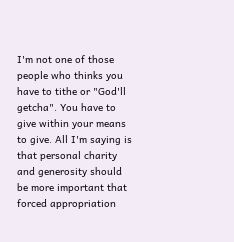I'm not one of those people who thinks you have to tithe or "God'll getcha". You have to give within your means to give. All I'm saying is that personal charity and generosity should be more important that forced appropriation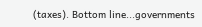(taxes). Bottom line...governments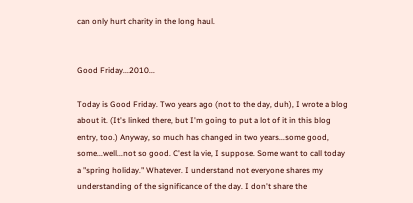can only hurt charity in the long haul.


Good Friday...2010...

Today is Good Friday. Two years ago (not to the day, duh), I wrote a blog about it. (It's linked there, but I'm going to put a lot of it in this blog entry, too.) Anyway, so much has changed in two years...some good, some...well...not so good. C'est la vie, I suppose. Some want to call today a "spring holiday." Whatever. I understand not everyone shares my understanding of the significance of the day. I don't share the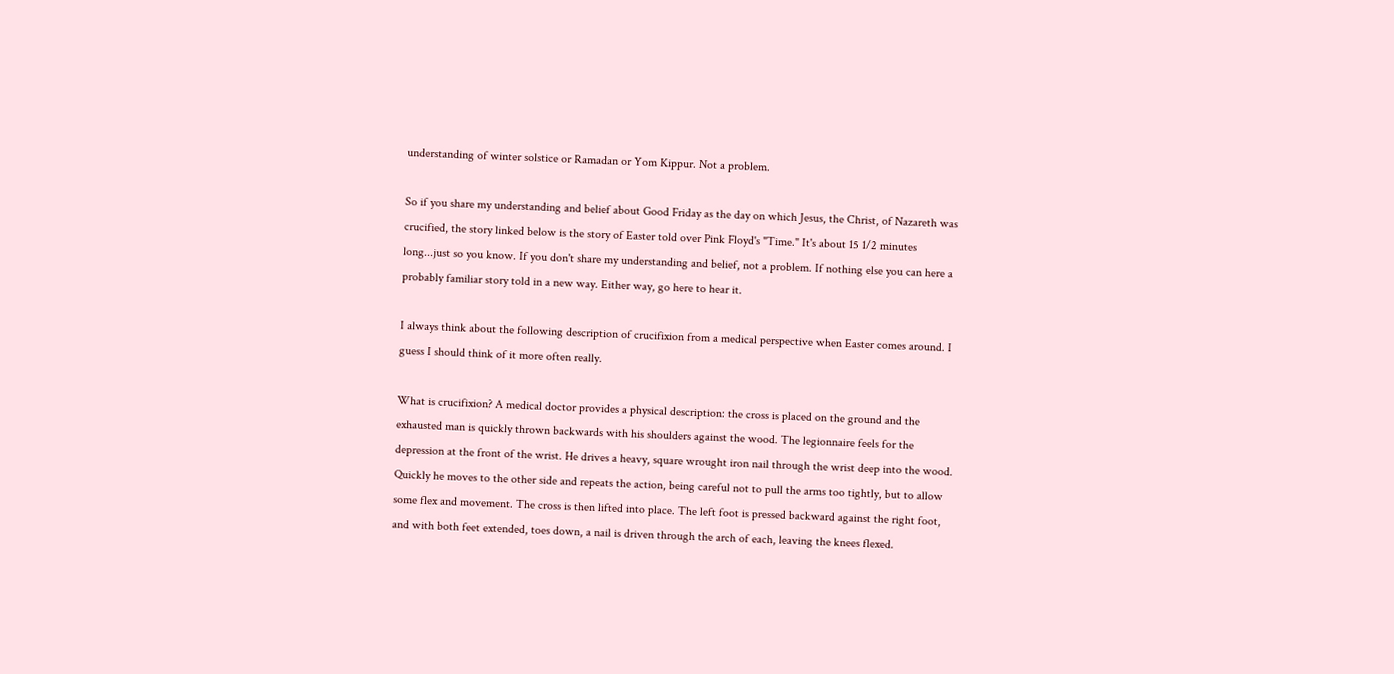understanding of winter solstice or Ramadan or Yom Kippur. Not a problem.

So if you share my understanding and belief about Good Friday as the day on which Jesus, the Christ, of Nazareth was crucified, the story linked below is the story of Easter told over Pink Floyd's "Time." It's about 15 1/2 minutes long...just so you know. If you don't share my understanding and belief, not a problem. If nothing else you can here a probably familiar story told in a new way. Either way, go here to hear it.

I always think about the following description of crucifixion from a medical perspective when Easter comes around. I guess I should think of it more often really.

What is crucifixion? A medical doctor provides a physical description: the cross is placed on the ground and the exhausted man is quickly thrown backwards with his shoulders against the wood. The legionnaire feels for the depression at the front of the wrist. He drives a heavy, square wrought iron nail through the wrist deep into the wood. Quickly he moves to the other side and repeats the action, being careful not to pull the arms too tightly, but to allow some flex and movement. The cross is then lifted into place. The left foot is pressed backward against the right foot, and with both feet extended, toes down, a nail is driven through the arch of each, leaving the knees flexed.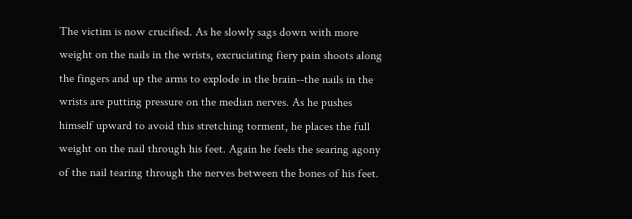The victim is now crucified. As he slowly sags down with more weight on the nails in the wrists, excruciating fiery pain shoots along the fingers and up the arms to explode in the brain--the nails in the wrists are putting pressure on the median nerves. As he pushes himself upward to avoid this stretching torment, he places the full weight on the nail through his feet. Again he feels the searing agony of the nail tearing through the nerves between the bones of his feet.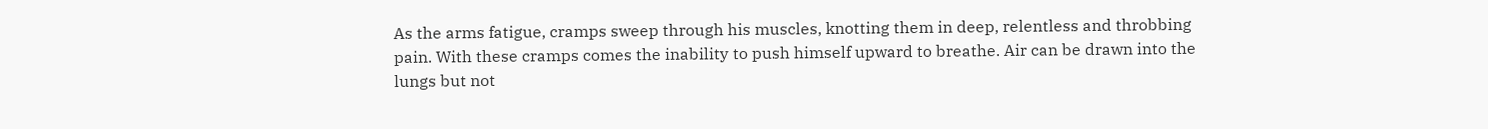As the arms fatigue, cramps sweep through his muscles, knotting them in deep, relentless and throbbing pain. With these cramps comes the inability to push himself upward to breathe. Air can be drawn into the lungs but not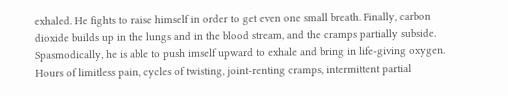exhaled. He fights to raise himself in order to get even one small breath. Finally, carbon dioxide builds up in the lungs and in the blood stream, and the cramps partially subside. Spasmodically, he is able to push imself upward to exhale and bring in life-giving oxygen. Hours of limitless pain, cycles of twisting, joint-renting cramps, intermittent partial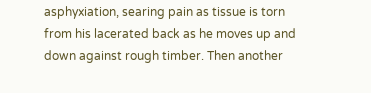asphyxiation, searing pain as tissue is torn from his lacerated back as he moves up and down against rough timber. Then another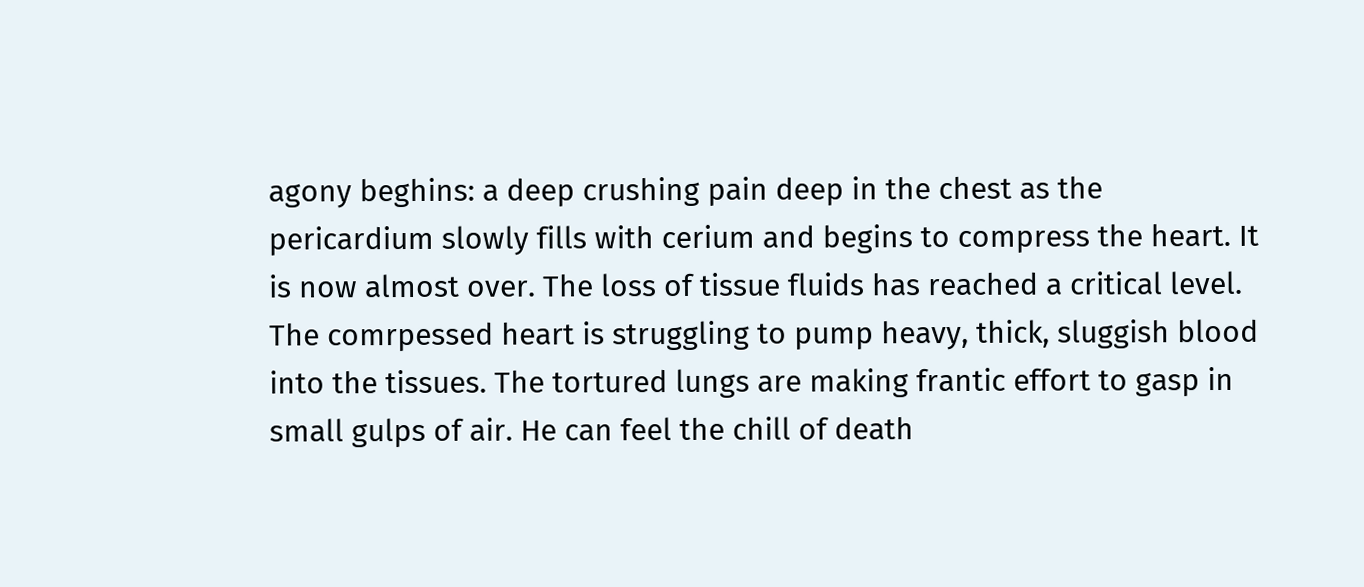agony beghins: a deep crushing pain deep in the chest as the pericardium slowly fills with cerium and begins to compress the heart. It is now almost over. The loss of tissue fluids has reached a critical level. The comrpessed heart is struggling to pump heavy, thick, sluggish blood into the tissues. The tortured lungs are making frantic effort to gasp in small gulps of air. He can feel the chill of death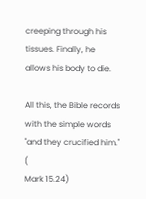creeping through his tissues. Finally, he allows his body to die.

All this, the Bible records with the simple words "and they crucified him." (
Mark 15.24)